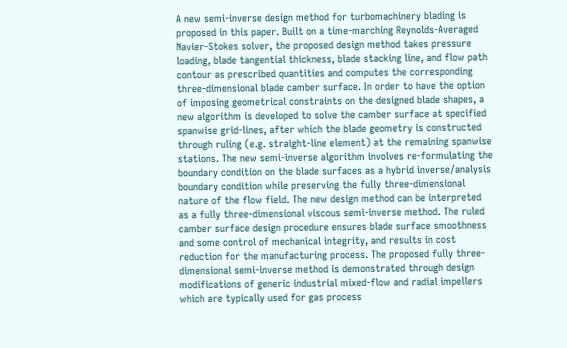A new semi-inverse design method for turbomachinery blading is proposed in this paper. Built on a time-marching Reynolds-Averaged Navier-Stokes solver, the proposed design method takes pressure loading, blade tangential thickness, blade stacking line, and flow path contour as prescribed quantities and computes the corresponding three-dimensional blade camber surface. In order to have the option of imposing geometrical constraints on the designed blade shapes, a new algorithm is developed to solve the camber surface at specified spanwise grid-lines, after which the blade geometry is constructed through ruling (e.g. straight-line element) at the remaining spanwise stations. The new semi-inverse algorithm involves re-formulating the boundary condition on the blade surfaces as a hybrid inverse/analysis boundary condition while preserving the fully three-dimensional nature of the flow field. The new design method can be interpreted as a fully three-dimensional viscous semi-inverse method. The ruled camber surface design procedure ensures blade surface smoothness and some control of mechanical integrity, and results in cost reduction for the manufacturing process. The proposed fully three-dimensional semi-inverse method is demonstrated through design modifications of generic industrial mixed-flow and radial impellers which are typically used for gas process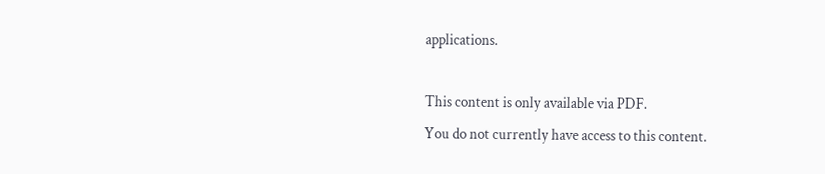applications.

This content is only available via PDF.
You do not currently have access to this content.